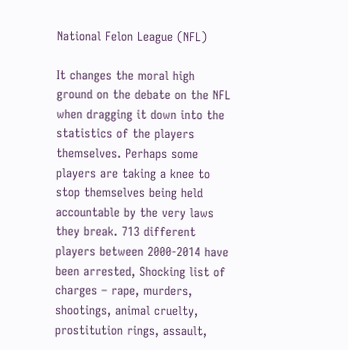National Felon League (NFL)

It changes the moral high ground on the debate on the NFL when dragging it down into the statistics of the players themselves. Perhaps some players are taking a knee to stop themselves being held accountable by the very laws they break. 713 different players between 2000-2014 have been arrested, Shocking list of charges – rape, murders, shootings, animal cruelty, prostitution rings, assault,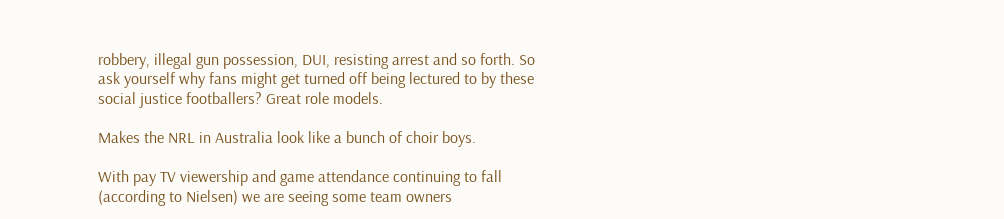robbery, illegal gun possession, DUI, resisting arrest and so forth. So ask yourself why fans might get turned off being lectured to by these social justice footballers? Great role models.

Makes the NRL in Australia look like a bunch of choir boys.

With pay TV viewership and game attendance continuing to fall (according to Nielsen) we are seeing some team owners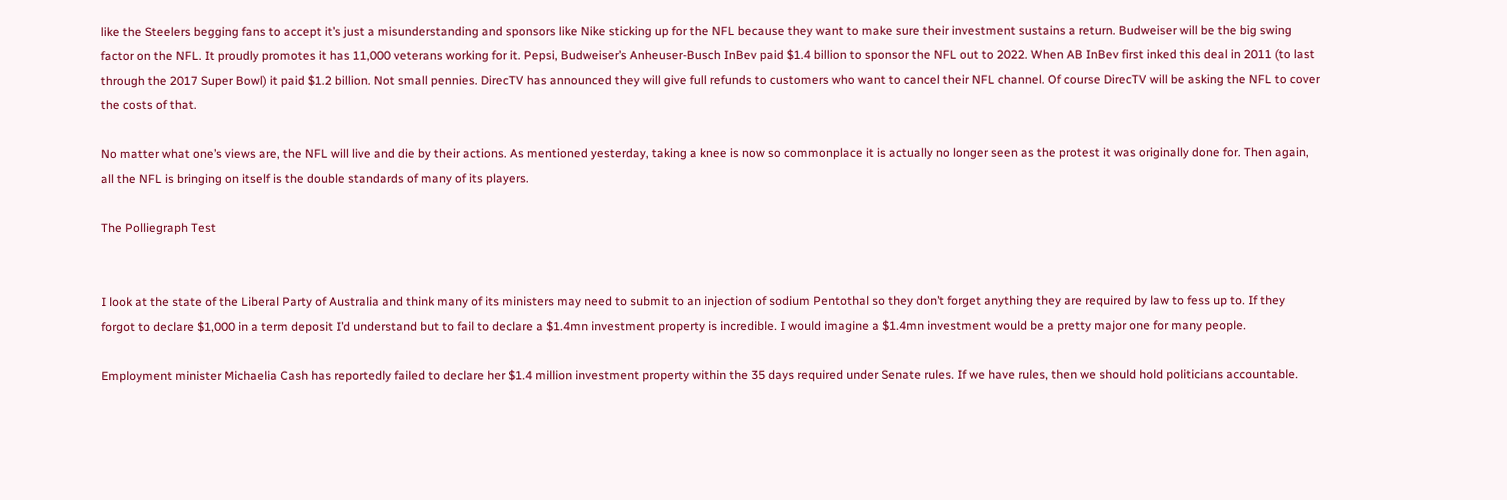like the Steelers begging fans to accept it’s just a misunderstanding and sponsors like Nike sticking up for the NFL because they want to make sure their investment sustains a return. Budweiser will be the big swing factor on the NFL. It proudly promotes it has 11,000 veterans working for it. Pepsi, Budweiser’s Anheuser-Busch InBev paid $1.4 billion to sponsor the NFL out to 2022. When AB InBev first inked this deal in 2011 (to last through the 2017 Super Bowl) it paid $1.2 billion. Not small pennies. DirecTV has announced they will give full refunds to customers who want to cancel their NFL channel. Of course DirecTV will be asking the NFL to cover the costs of that.

No matter what one’s views are, the NFL will live and die by their actions. As mentioned yesterday, taking a knee is now so commonplace it is actually no longer seen as the protest it was originally done for. Then again, all the NFL is bringing on itself is the double standards of many of its players.

The Polliegraph Test


I look at the state of the Liberal Party of Australia and think many of its ministers may need to submit to an injection of sodium Pentothal so they don’t forget anything they are required by law to fess up to. If they forgot to declare $1,000 in a term deposit I’d understand but to fail to declare a $1.4mn investment property is incredible. I would imagine a $1.4mn investment would be a pretty major one for many people.

Employment minister Michaelia Cash has reportedly failed to declare her $1.4 million investment property within the 35 days required under Senate rules. If we have rules, then we should hold politicians accountable.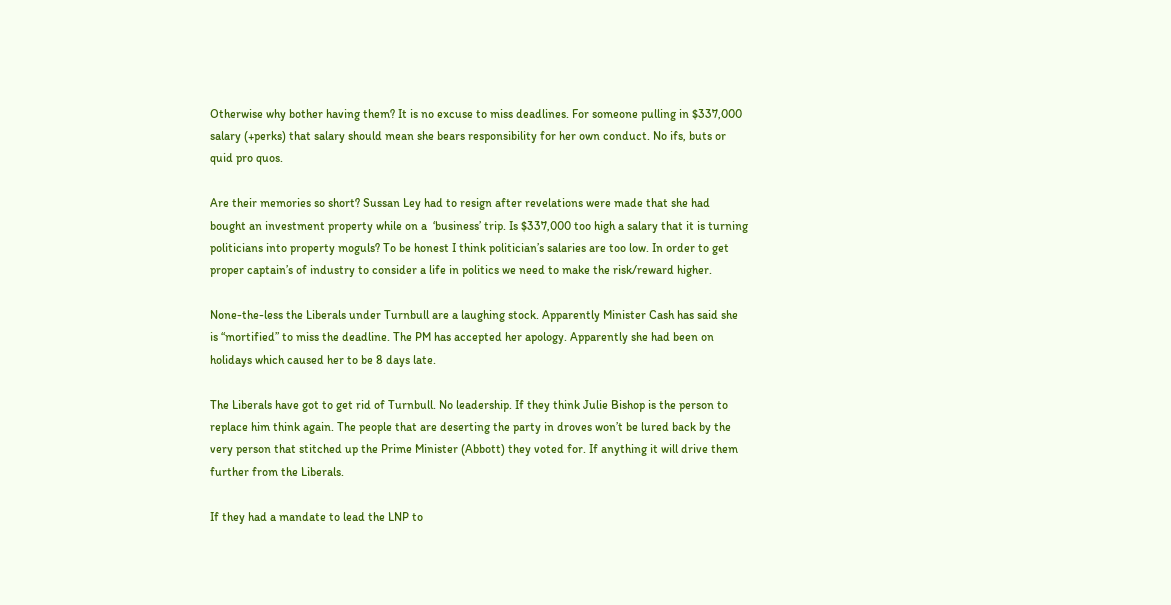Otherwise why bother having them? It is no excuse to miss deadlines. For someone pulling in $337,000 salary (+perks) that salary should mean she bears responsibility for her own conduct. No ifs, buts or quid pro quos.

Are their memories so short? Sussan Ley had to resign after revelations were made that she had bought an investment property while on a  ‘business’ trip. Is $337,000 too high a salary that it is turning politicians into property moguls? To be honest I think politician’s salaries are too low. In order to get proper captain’s of industry to consider a life in politics we need to make the risk/reward higher.

None-the-less the Liberals under Turnbull are a laughing stock. Apparently Minister Cash has said she is “mortified” to miss the deadline. The PM has accepted her apology. Apparently she had been on holidays which caused her to be 8 days late.

The Liberals have got to get rid of Turnbull. No leadership. If they think Julie Bishop is the person to replace him think again. The people that are deserting the party in droves won’t be lured back by the very person that stitched up the Prime Minister (Abbott) they voted for. If anything it will drive them further from the Liberals.

If they had a mandate to lead the LNP to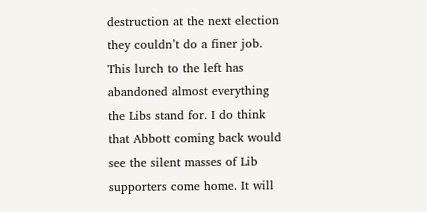destruction at the next election they couldn’t do a finer job. This lurch to the left has abandoned almost everything the Libs stand for. I do think that Abbott coming back would see the silent masses of Lib supporters come home. It will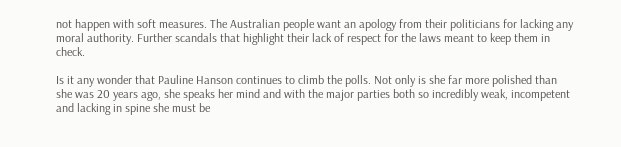not happen with soft measures. The Australian people want an apology from their politicians for lacking any moral authority. Further scandals that highlight their lack of respect for the laws meant to keep them in check.

Is it any wonder that Pauline Hanson continues to climb the polls. Not only is she far more polished than she was 20 years ago, she speaks her mind and with the major parties both so incredibly weak, incompetent and lacking in spine she must be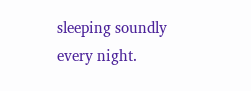sleeping soundly every night.